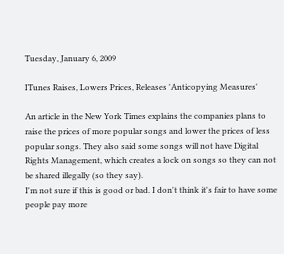Tuesday, January 6, 2009

ITunes Raises, Lowers Prices, Releases 'Anticopying Measures'

An article in the New York Times explains the companies plans to raise the prices of more popular songs and lower the prices of less popular songs. They also said some songs will not have Digital Rights Management, which creates a lock on songs so they can not be shared illegally (so they say).
I'm not sure if this is good or bad. I don't think it's fair to have some people pay more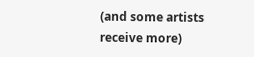(and some artists receive more)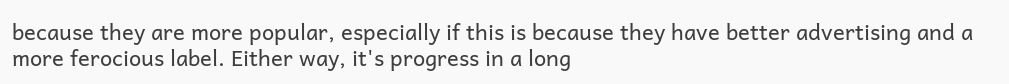because they are more popular, especially if this is because they have better advertising and a more ferocious label. Either way, it's progress in a long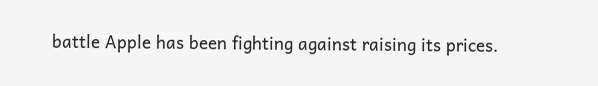battle Apple has been fighting against raising its prices.